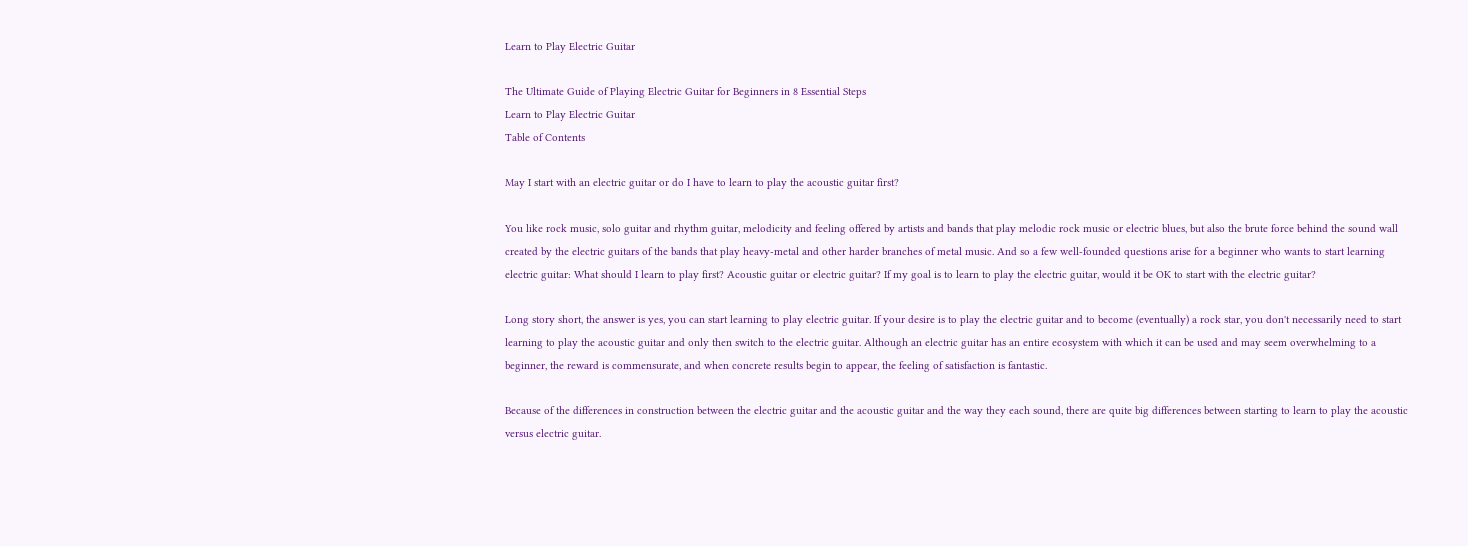Learn to Play Electric Guitar

The Ultimate Guide of Playing Electric Guitar for Beginners in 8 Essential Steps
Learn to Play Electric Guitar
Table of Contents

May I start with an electric guitar or do I have to learn to play the acoustic guitar first?

You like rock music, solo guitar and rhythm guitar, melodicity and feeling offered by artists and bands that play melodic rock music or electric blues, but also the brute force behind the sound wall created by the electric guitars of the bands that play heavy-metal and other harder branches of metal music. And so a few well-founded questions arise for a beginner who wants to start learning electric guitar: What should I learn to play first? Acoustic guitar or electric guitar? If my goal is to learn to play the electric guitar, would it be OK to start with the electric guitar?

Long story short, the answer is yes, you can start learning to play electric guitar. If your desire is to play the electric guitar and to become (eventually) a rock star, you don't necessarily need to start learning to play the acoustic guitar and only then switch to the electric guitar. Although an electric guitar has an entire ecosystem with which it can be used and may seem overwhelming to a beginner, the reward is commensurate, and when concrete results begin to appear, the feeling of satisfaction is fantastic.

Because of the differences in construction between the electric guitar and the acoustic guitar and the way they each sound, there are quite big differences between starting to learn to play the acoustic versus electric guitar.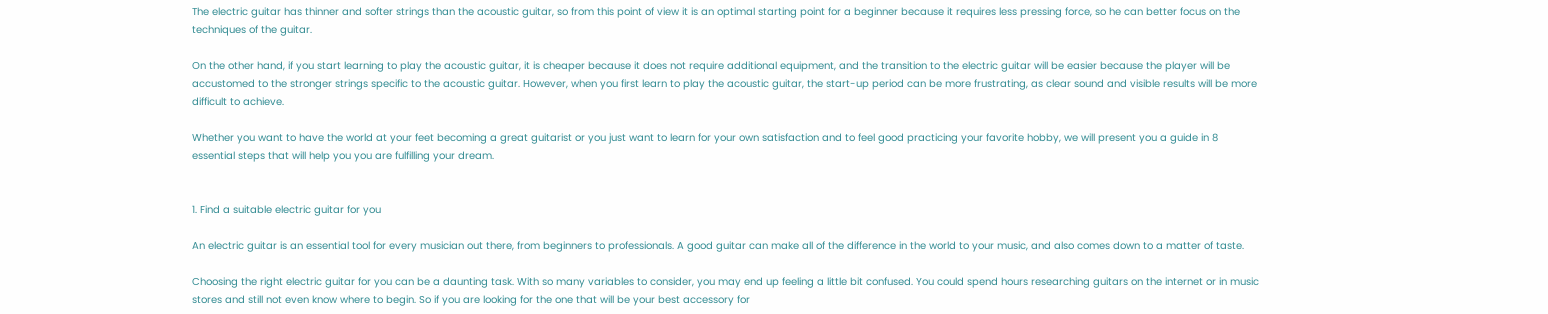The electric guitar has thinner and softer strings than the acoustic guitar, so from this point of view it is an optimal starting point for a beginner because it requires less pressing force, so he can better focus on the techniques of the guitar.

On the other hand, if you start learning to play the acoustic guitar, it is cheaper because it does not require additional equipment, and the transition to the electric guitar will be easier because the player will be accustomed to the stronger strings specific to the acoustic guitar. However, when you first learn to play the acoustic guitar, the start-up period can be more frustrating, as clear sound and visible results will be more difficult to achieve.

Whether you want to have the world at your feet becoming a great guitarist or you just want to learn for your own satisfaction and to feel good practicing your favorite hobby, we will present you a guide in 8 essential steps that will help you you are fulfilling your dream.


1. Find a suitable electric guitar for you

An electric guitar is an essential tool for every musician out there, from beginners to professionals. A good guitar can make all of the difference in the world to your music, and also comes down to a matter of taste.

Choosing the right electric guitar for you can be a daunting task. With so many variables to consider, you may end up feeling a little bit confused. You could spend hours researching guitars on the internet or in music stores and still not even know where to begin. So if you are looking for the one that will be your best accessory for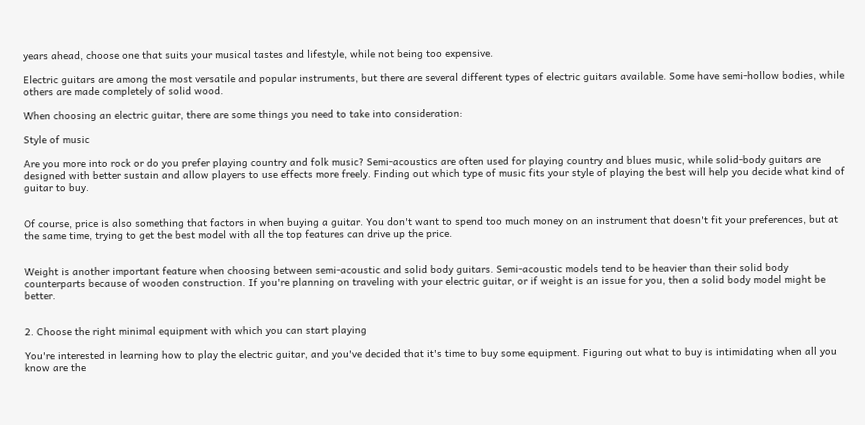years ahead, choose one that suits your musical tastes and lifestyle, while not being too expensive.

Electric guitars are among the most versatile and popular instruments, but there are several different types of electric guitars available. Some have semi-hollow bodies, while others are made completely of solid wood.

When choosing an electric guitar, there are some things you need to take into consideration:

Style of music

Are you more into rock or do you prefer playing country and folk music? Semi-acoustics are often used for playing country and blues music, while solid-body guitars are designed with better sustain and allow players to use effects more freely. Finding out which type of music fits your style of playing the best will help you decide what kind of guitar to buy.


Of course, price is also something that factors in when buying a guitar. You don't want to spend too much money on an instrument that doesn't fit your preferences, but at the same time, trying to get the best model with all the top features can drive up the price.


Weight is another important feature when choosing between semi-acoustic and solid body guitars. Semi-acoustic models tend to be heavier than their solid body counterparts because of wooden construction. If you're planning on traveling with your electric guitar, or if weight is an issue for you, then a solid body model might be better.


2. Choose the right minimal equipment with which you can start playing

You're interested in learning how to play the electric guitar, and you've decided that it's time to buy some equipment. Figuring out what to buy is intimidating when all you know are the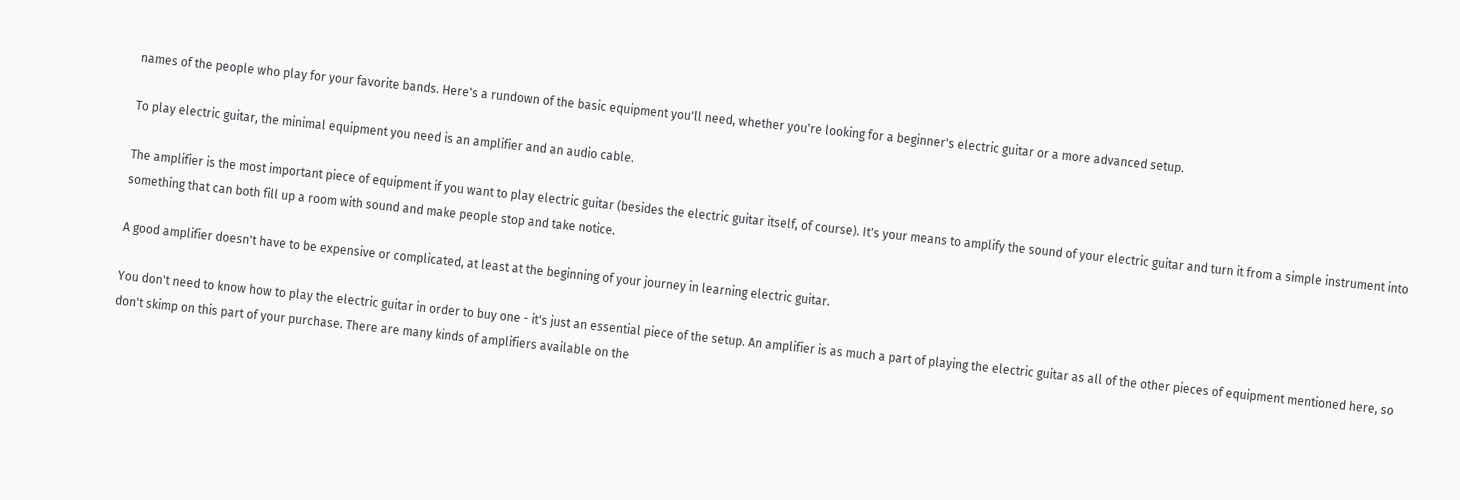names of the people who play for your favorite bands. Here's a rundown of the basic equipment you'll need, whether you're looking for a beginner's electric guitar or a more advanced setup.

To play electric guitar, the minimal equipment you need is an amplifier and an audio cable.

The amplifier is the most important piece of equipment if you want to play electric guitar (besides the electric guitar itself, of course). It's your means to amplify the sound of your electric guitar and turn it from a simple instrument into something that can both fill up a room with sound and make people stop and take notice.

A good amplifier doesn't have to be expensive or complicated, at least at the beginning of your journey in learning electric guitar.

You don't need to know how to play the electric guitar in order to buy one - it's just an essential piece of the setup. An amplifier is as much a part of playing the electric guitar as all of the other pieces of equipment mentioned here, so don't skimp on this part of your purchase. There are many kinds of amplifiers available on the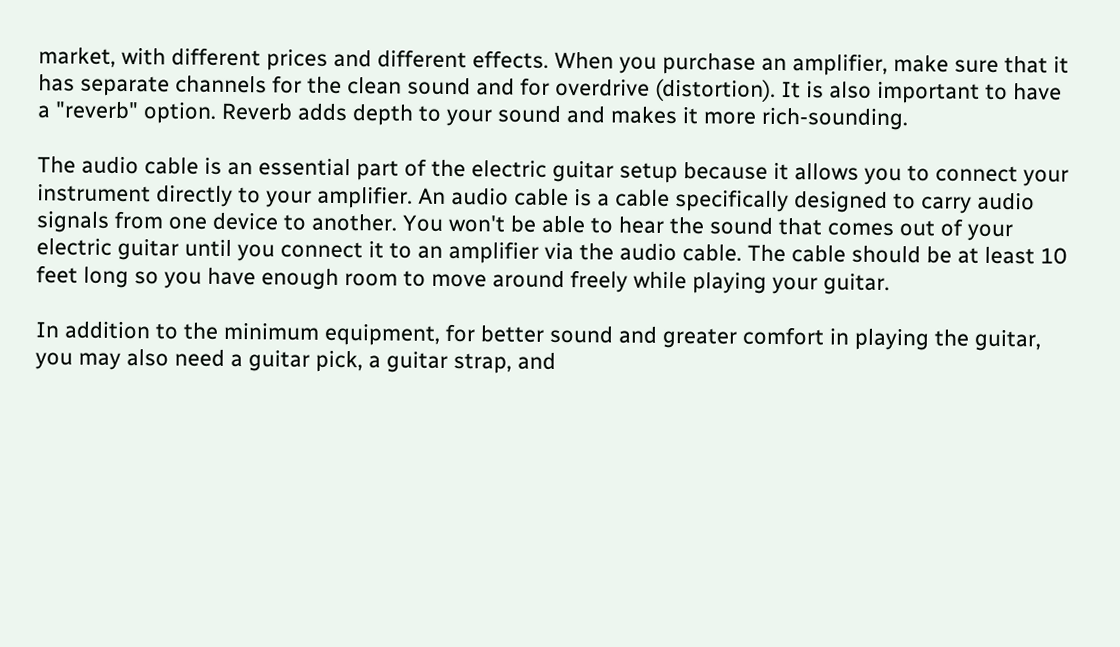market, with different prices and different effects. When you purchase an amplifier, make sure that it has separate channels for the clean sound and for overdrive (distortion). It is also important to have a "reverb" option. Reverb adds depth to your sound and makes it more rich-sounding.

The audio cable is an essential part of the electric guitar setup because it allows you to connect your instrument directly to your amplifier. An audio cable is a cable specifically designed to carry audio signals from one device to another. You won't be able to hear the sound that comes out of your electric guitar until you connect it to an amplifier via the audio cable. The cable should be at least 10 feet long so you have enough room to move around freely while playing your guitar.

In addition to the minimum equipment, for better sound and greater comfort in playing the guitar, you may also need a guitar pick, a guitar strap, and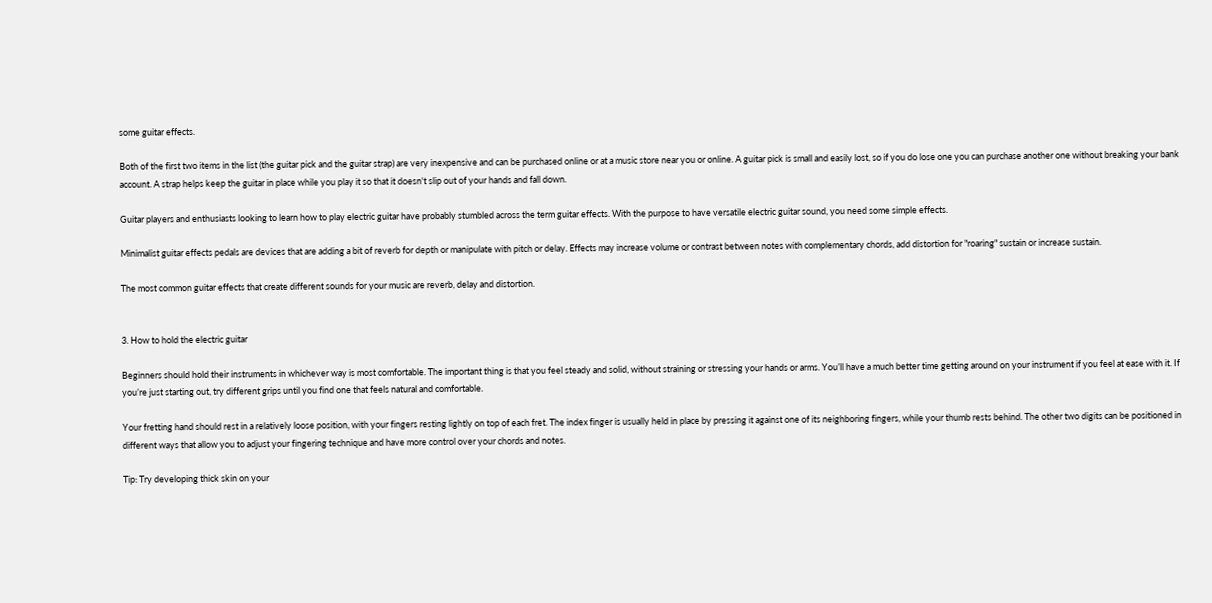some guitar effects.

Both of the first two items in the list (the guitar pick and the guitar strap) are very inexpensive and can be purchased online or at a music store near you or online. A guitar pick is small and easily lost, so if you do lose one you can purchase another one without breaking your bank account. A strap helps keep the guitar in place while you play it so that it doesn't slip out of your hands and fall down.

Guitar players and enthusiasts looking to learn how to play electric guitar have probably stumbled across the term guitar effects. With the purpose to have versatile electric guitar sound, you need some simple effects.

Minimalist guitar effects pedals are devices that are adding a bit of reverb for depth or manipulate with pitch or delay. Effects may increase volume or contrast between notes with complementary chords, add distortion for "roaring" sustain or increase sustain.

The most common guitar effects that create different sounds for your music are reverb, delay and distortion.


3. How to hold the electric guitar

Beginners should hold their instruments in whichever way is most comfortable. The important thing is that you feel steady and solid, without straining or stressing your hands or arms. You’ll have a much better time getting around on your instrument if you feel at ease with it. If you’re just starting out, try different grips until you find one that feels natural and comfortable.

Your fretting hand should rest in a relatively loose position, with your fingers resting lightly on top of each fret. The index finger is usually held in place by pressing it against one of its neighboring fingers, while your thumb rests behind. The other two digits can be positioned in different ways that allow you to adjust your fingering technique and have more control over your chords and notes.

Tip: Try developing thick skin on your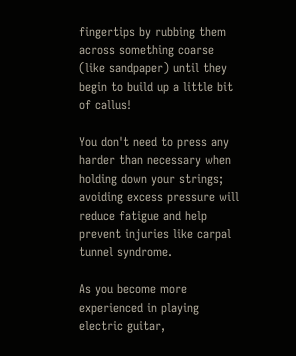fingertips by rubbing them across something coarse (like sandpaper) until they begin to build up a little bit of callus!

You don't need to press any harder than necessary when holding down your strings; avoiding excess pressure will reduce fatigue and help prevent injuries like carpal tunnel syndrome.

As you become more experienced in playing electric guitar,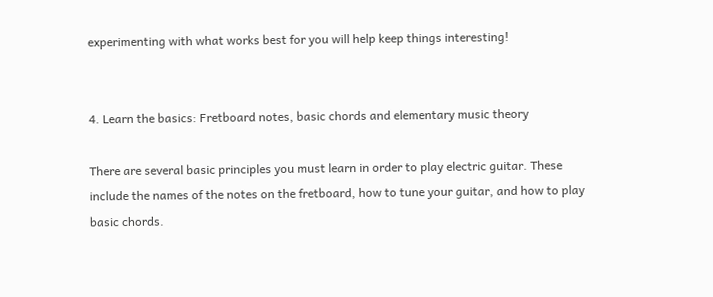experimenting with what works best for you will help keep things interesting!


4. Learn the basics: Fretboard notes, basic chords and elementary music theory

There are several basic principles you must learn in order to play electric guitar. These include the names of the notes on the fretboard, how to tune your guitar, and how to play basic chords.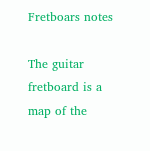Fretboars notes

The guitar fretboard is a map of the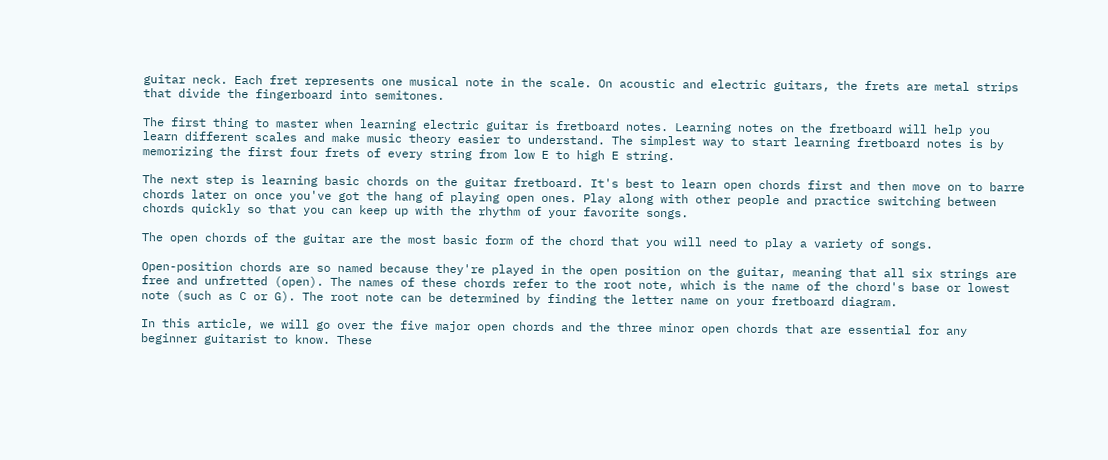guitar neck. Each fret represents one musical note in the scale. On acoustic and electric guitars, the frets are metal strips that divide the fingerboard into semitones.

The first thing to master when learning electric guitar is fretboard notes. Learning notes on the fretboard will help you learn different scales and make music theory easier to understand. The simplest way to start learning fretboard notes is by memorizing the first four frets of every string from low E to high E string.

The next step is learning basic chords on the guitar fretboard. It's best to learn open chords first and then move on to barre chords later on once you've got the hang of playing open ones. Play along with other people and practice switching between chords quickly so that you can keep up with the rhythm of your favorite songs.

The open chords of the guitar are the most basic form of the chord that you will need to play a variety of songs.

Open-position chords are so named because they're played in the open position on the guitar, meaning that all six strings are free and unfretted (open). The names of these chords refer to the root note, which is the name of the chord's base or lowest note (such as C or G). The root note can be determined by finding the letter name on your fretboard diagram.

In this article, we will go over the five major open chords and the three minor open chords that are essential for any beginner guitarist to know. These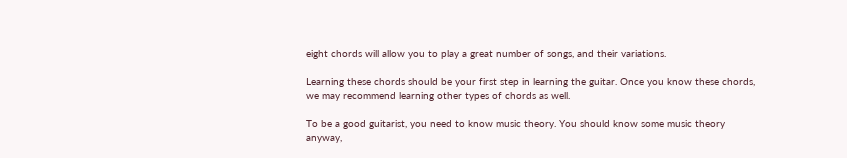eight chords will allow you to play a great number of songs, and their variations.

Learning these chords should be your first step in learning the guitar. Once you know these chords, we may recommend learning other types of chords as well.

To be a good guitarist, you need to know music theory. You should know some music theory anyway,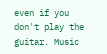even if you don't play the guitar. Music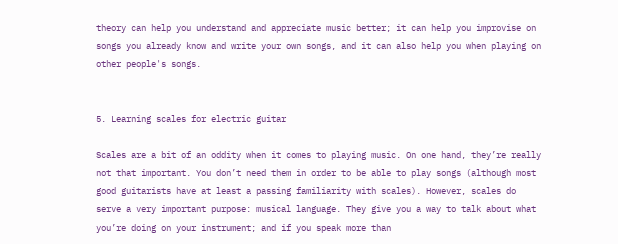theory can help you understand and appreciate music better; it can help you improvise on songs you already know and write your own songs, and it can also help you when playing on other people's songs.


5. Learning scales for electric guitar

Scales are a bit of an oddity when it comes to playing music. On one hand, they’re really not that important. You don’t need them in order to be able to play songs (although most good guitarists have at least a passing familiarity with scales). However, scales do serve a very important purpose: musical language. They give you a way to talk about what you’re doing on your instrument; and if you speak more than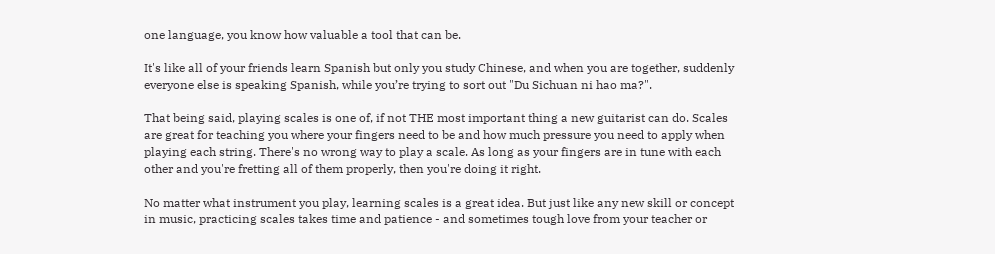one language, you know how valuable a tool that can be.

It's like all of your friends learn Spanish but only you study Chinese, and when you are together, suddenly everyone else is speaking Spanish, while you’re trying to sort out "Du Sichuan ni hao ma?".

That being said, playing scales is one of, if not THE most important thing a new guitarist can do. Scales are great for teaching you where your fingers need to be and how much pressure you need to apply when playing each string. There's no wrong way to play a scale. As long as your fingers are in tune with each other and you're fretting all of them properly, then you're doing it right.

No matter what instrument you play, learning scales is a great idea. But just like any new skill or concept in music, practicing scales takes time and patience - and sometimes tough love from your teacher or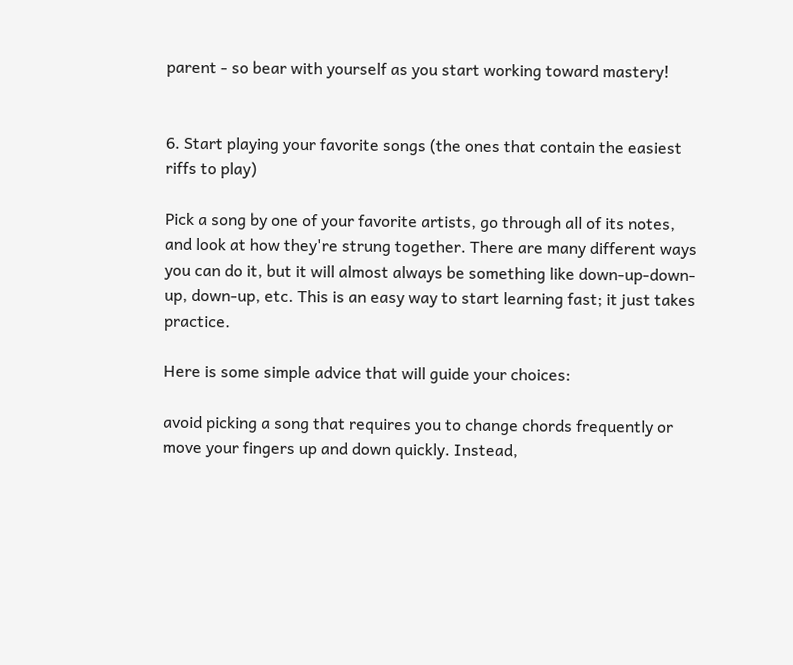parent - so bear with yourself as you start working toward mastery!


6. Start playing your favorite songs (the ones that contain the easiest riffs to play)

Pick a song by one of your favorite artists, go through all of its notes, and look at how they're strung together. There are many different ways you can do it, but it will almost always be something like down-up-down-up, down-up, etc. This is an easy way to start learning fast; it just takes practice.

Here is some simple advice that will guide your choices:

avoid picking a song that requires you to change chords frequently or move your fingers up and down quickly. Instead,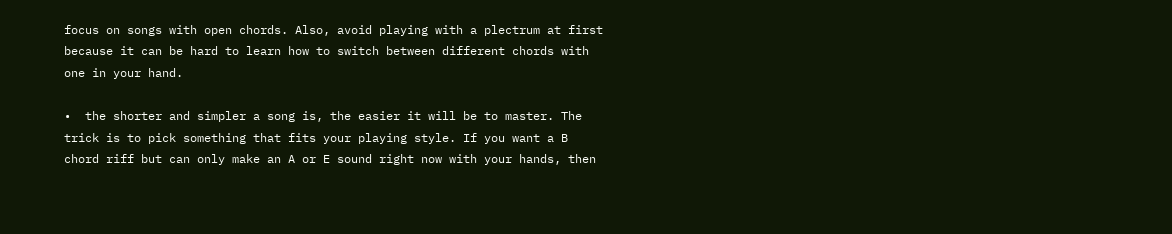focus on songs with open chords. Also, avoid playing with a plectrum at first because it can be hard to learn how to switch between different chords with one in your hand.

•  the shorter and simpler a song is, the easier it will be to master. The trick is to pick something that fits your playing style. If you want a B chord riff but can only make an A or E sound right now with your hands, then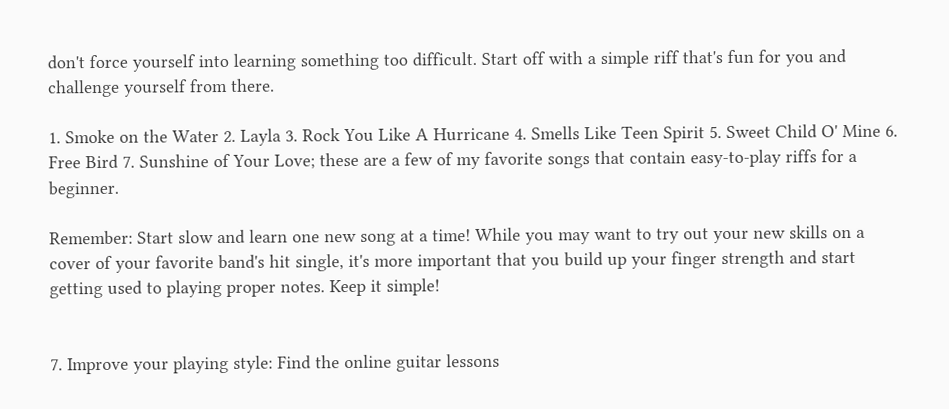don't force yourself into learning something too difficult. Start off with a simple riff that's fun for you and challenge yourself from there.

1. Smoke on the Water 2. Layla 3. Rock You Like A Hurricane 4. Smells Like Teen Spirit 5. Sweet Child O' Mine 6. Free Bird 7. Sunshine of Your Love; these are a few of my favorite songs that contain easy-to-play riffs for a beginner.

Remember: Start slow and learn one new song at a time! While you may want to try out your new skills on a cover of your favorite band's hit single, it's more important that you build up your finger strength and start getting used to playing proper notes. Keep it simple!


7. Improve your playing style: Find the online guitar lessons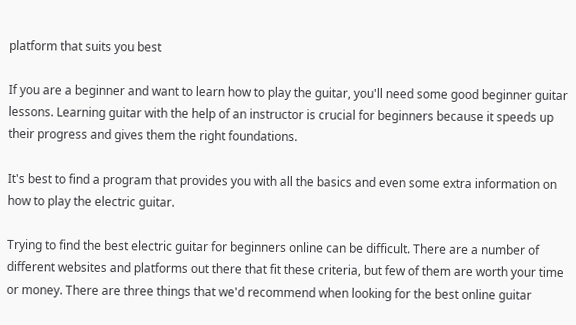platform that suits you best

If you are a beginner and want to learn how to play the guitar, you'll need some good beginner guitar lessons. Learning guitar with the help of an instructor is crucial for beginners because it speeds up their progress and gives them the right foundations.

It's best to find a program that provides you with all the basics and even some extra information on how to play the electric guitar.

Trying to find the best electric guitar for beginners online can be difficult. There are a number of different websites and platforms out there that fit these criteria, but few of them are worth your time or money. There are three things that we'd recommend when looking for the best online guitar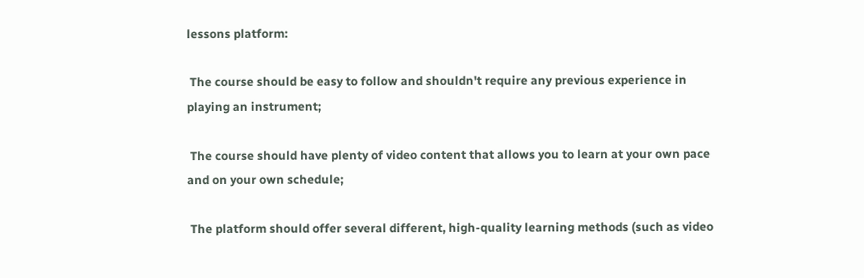lessons platform:

 The course should be easy to follow and shouldn't require any previous experience in playing an instrument;

 The course should have plenty of video content that allows you to learn at your own pace and on your own schedule;

 The platform should offer several different, high-quality learning methods (such as video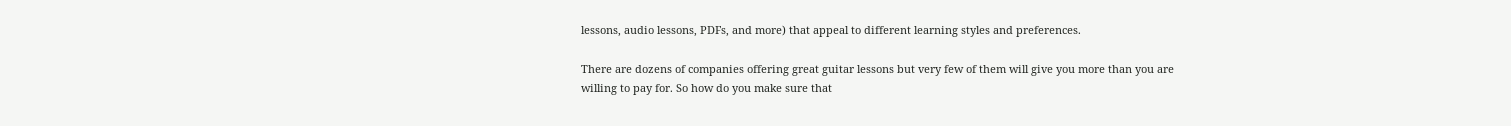lessons, audio lessons, PDFs, and more) that appeal to different learning styles and preferences.

There are dozens of companies offering great guitar lessons but very few of them will give you more than you are willing to pay for. So how do you make sure that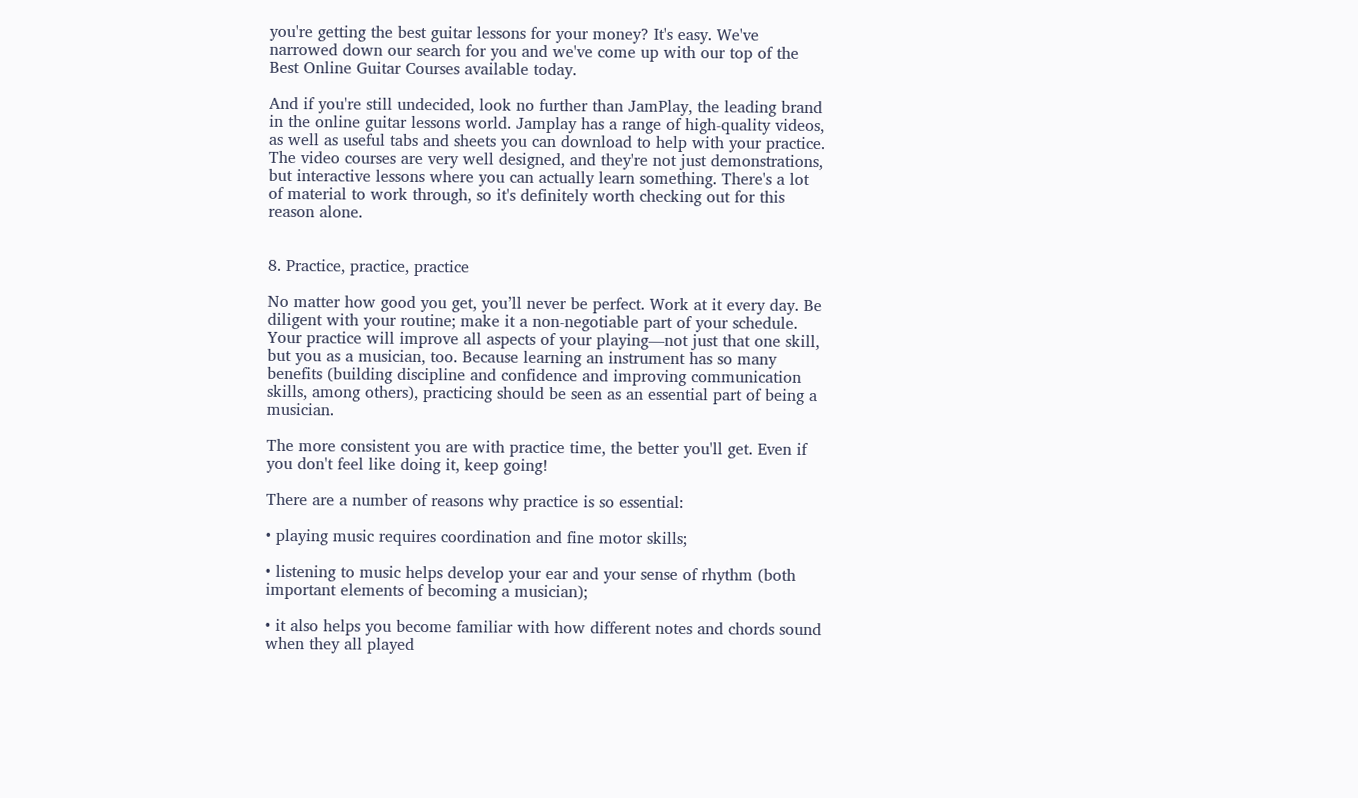you're getting the best guitar lessons for your money? It's easy. We've narrowed down our search for you and we've come up with our top of the Best Online Guitar Courses available today.

And if you're still undecided, look no further than JamPlay, the leading brand in the online guitar lessons world. Jamplay has a range of high-quality videos, as well as useful tabs and sheets you can download to help with your practice. The video courses are very well designed, and they're not just demonstrations, but interactive lessons where you can actually learn something. There's a lot of material to work through, so it's definitely worth checking out for this reason alone.


8. Practice, practice, practice

No matter how good you get, you’ll never be perfect. Work at it every day. Be diligent with your routine; make it a non-negotiable part of your schedule. Your practice will improve all aspects of your playing—not just that one skill, but you as a musician, too. Because learning an instrument has so many benefits (building discipline and confidence and improving communication skills, among others), practicing should be seen as an essential part of being a musician.

The more consistent you are with practice time, the better you'll get. Even if you don't feel like doing it, keep going!

There are a number of reasons why practice is so essential:

• playing music requires coordination and fine motor skills;

• listening to music helps develop your ear and your sense of rhythm (both important elements of becoming a musician);

• it also helps you become familiar with how different notes and chords sound when they all played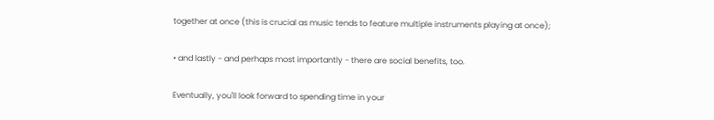together at once (this is crucial as music tends to feature multiple instruments playing at once);

• and lastly - and perhaps most importantly - there are social benefits, too.

Eventually, you'll look forward to spending time in your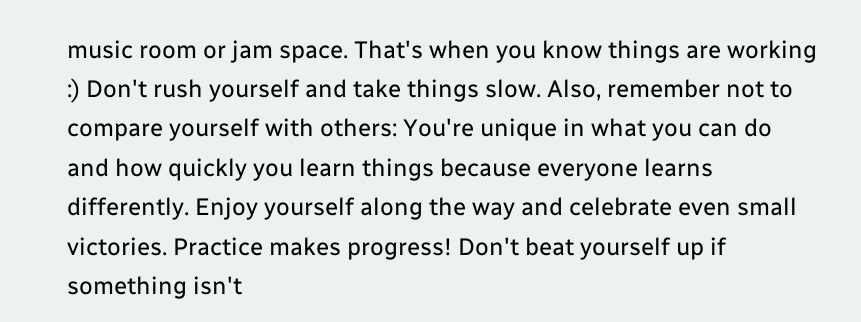music room or jam space. That's when you know things are working :) Don't rush yourself and take things slow. Also, remember not to compare yourself with others: You're unique in what you can do and how quickly you learn things because everyone learns differently. Enjoy yourself along the way and celebrate even small victories. Practice makes progress! Don't beat yourself up if something isn't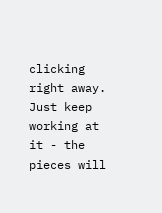clicking right away. Just keep working at it - the pieces will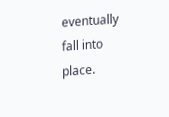eventually fall into place.